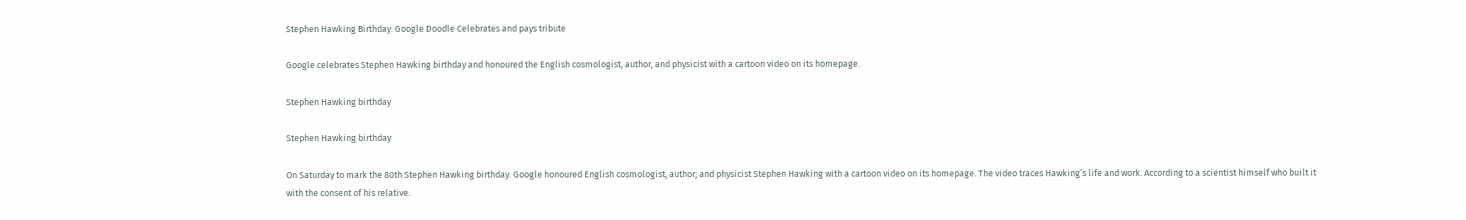Stephen Hawking Birthday: Google Doodle Celebrates and pays tribute

Google celebrates Stephen Hawking birthday and honoured the English cosmologist, author, and physicist with a cartoon video on its homepage.

Stephen Hawking birthday

Stephen Hawking birthday

On Saturday to mark the 80th Stephen Hawking birthday. Google honoured English cosmologist, author, and physicist Stephen Hawking with a cartoon video on its homepage. The video traces Hawking’s life and work. According to a scientist himself who built it with the consent of his relative.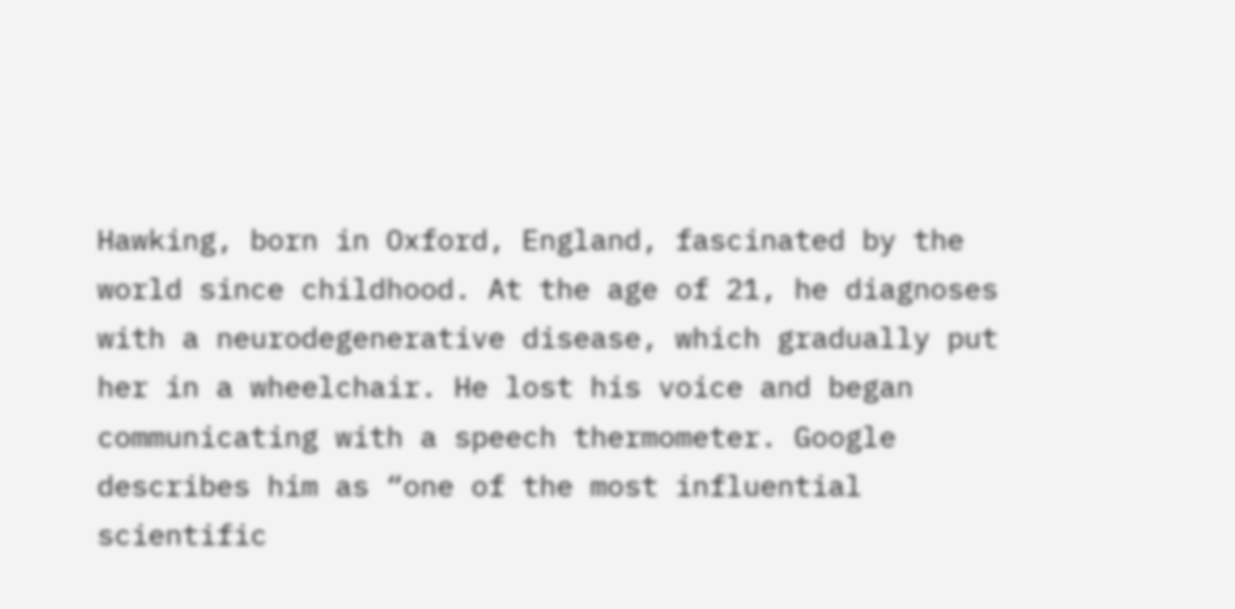Hawking, born in Oxford, England, fascinated by the world since childhood. At the age of 21, he diagnoses with a neurodegenerative disease, which gradually put her in a wheelchair. He lost his voice and began communicating with a speech thermometer. Google describes him as “one of the most influential scientific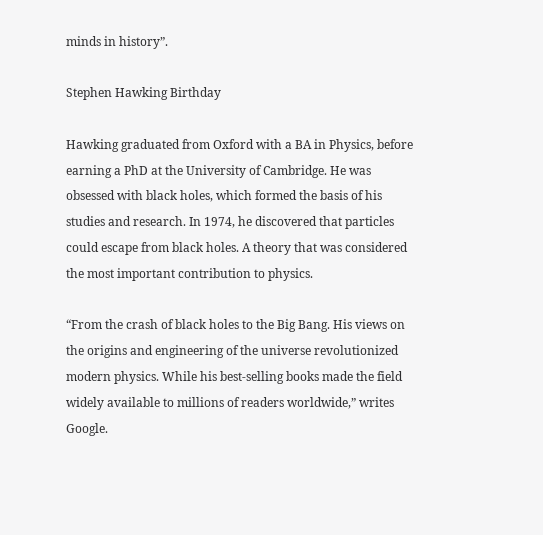minds in history”.

Stephen Hawking Birthday

Hawking graduated from Oxford with a BA in Physics, before earning a PhD at the University of Cambridge. He was obsessed with black holes, which formed the basis of his studies and research. In 1974, he discovered that particles could escape from black holes. A theory that was considered the most important contribution to physics.

“From the crash of black holes to the Big Bang. His views on the origins and engineering of the universe revolutionized modern physics. While his best-selling books made the field widely available to millions of readers worldwide,” writes Google.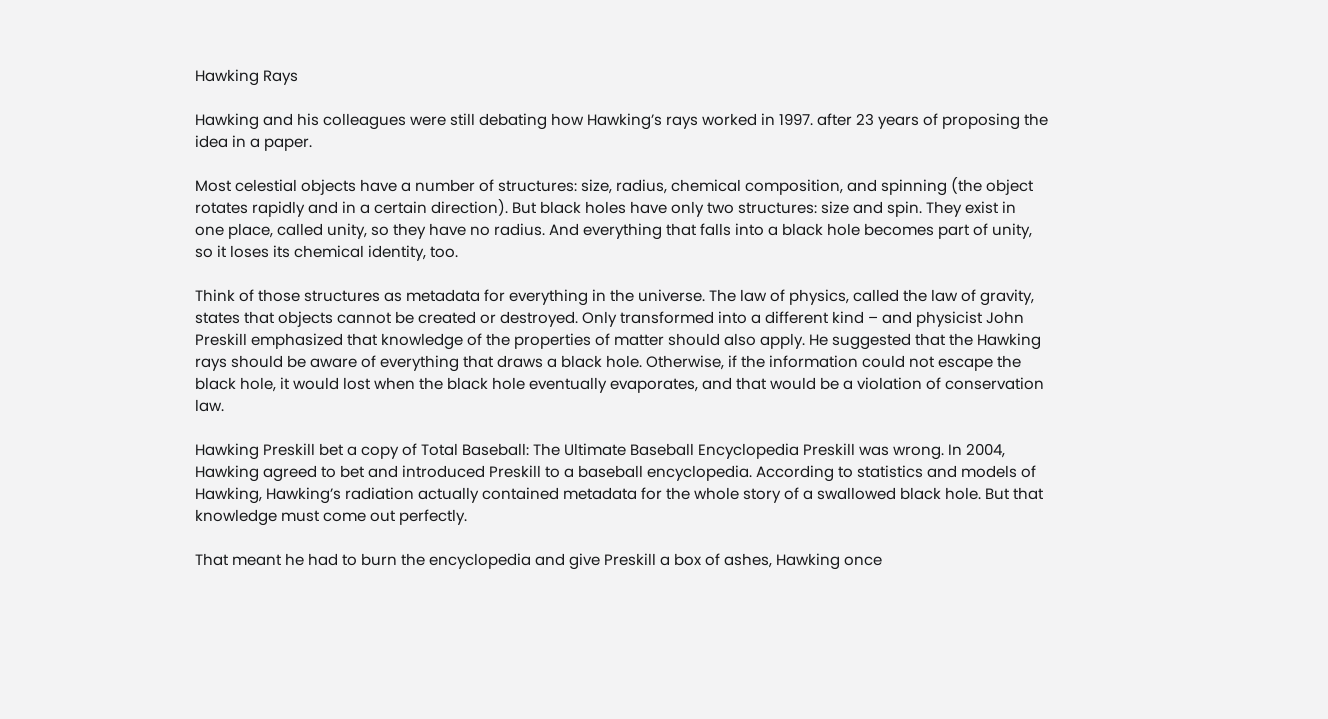Hawking Rays

Hawking and his colleagues were still debating how Hawking’s rays worked in 1997. after 23 years of proposing the idea in a paper.

Most celestial objects have a number of structures: size, radius, chemical composition, and spinning (the object rotates rapidly and in a certain direction). But black holes have only two structures: size and spin. They exist in one place, called unity, so they have no radius. And everything that falls into a black hole becomes part of unity, so it loses its chemical identity, too.

Think of those structures as metadata for everything in the universe. The law of physics, called the law of gravity, states that objects cannot be created or destroyed. Only transformed into a different kind – and physicist John Preskill emphasized that knowledge of the properties of matter should also apply. He suggested that the Hawking rays should be aware of everything that draws a black hole. Otherwise, if the information could not escape the black hole, it would lost when the black hole eventually evaporates, and that would be a violation of conservation law.

Hawking Preskill bet a copy of Total Baseball: The Ultimate Baseball Encyclopedia Preskill was wrong. In 2004, Hawking agreed to bet and introduced Preskill to a baseball encyclopedia. According to statistics and models of Hawking, Hawking’s radiation actually contained metadata for the whole story of a swallowed black hole. But that knowledge must come out perfectly.

That meant he had to burn the encyclopedia and give Preskill a box of ashes, Hawking once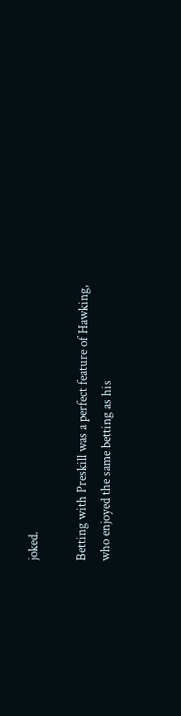joked.

Betting with Preskill was a perfect feature of Hawking, who enjoyed the same betting as his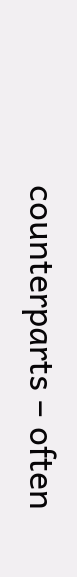counterparts – often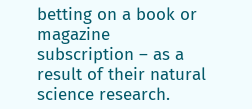betting on a book or magazine subscription – as a result of their natural science research.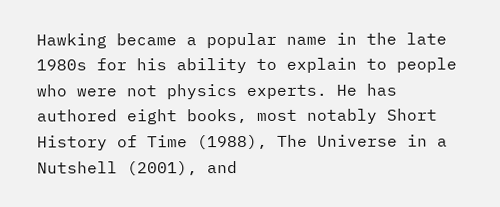Hawking became a popular name in the late 1980s for his ability to explain to people who were not physics experts. He has authored eight books, most notably Short History of Time (1988), The Universe in a Nutshell (2001), and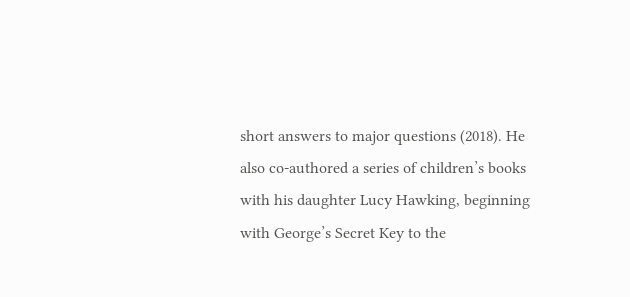short answers to major questions (2018). He also co-authored a series of children’s books with his daughter Lucy Hawking, beginning with George’s Secret Key to the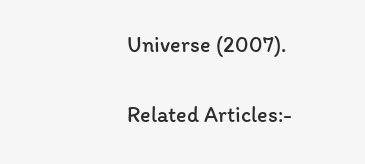Universe (2007).

Related Articles:-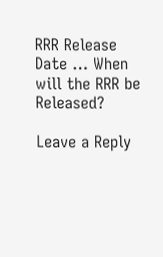RRR Release Date … When will the RRR be Released?

Leave a Reply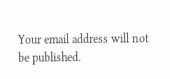Your email address will not be published.